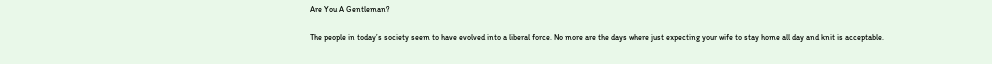Are You A Gentleman?

The people in today’s society seem to have evolved into a liberal force. No more are the days where just expecting your wife to stay home all day and knit is acceptable.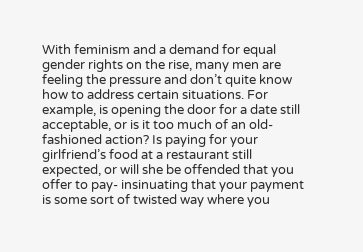With feminism and a demand for equal gender rights on the rise, many men are feeling the pressure and don’t quite know how to address certain situations. For example, is opening the door for a date still acceptable, or is it too much of an old-fashioned action? Is paying for your girlfriend’s food at a restaurant still expected, or will she be offended that you offer to pay- insinuating that your payment is some sort of twisted way where you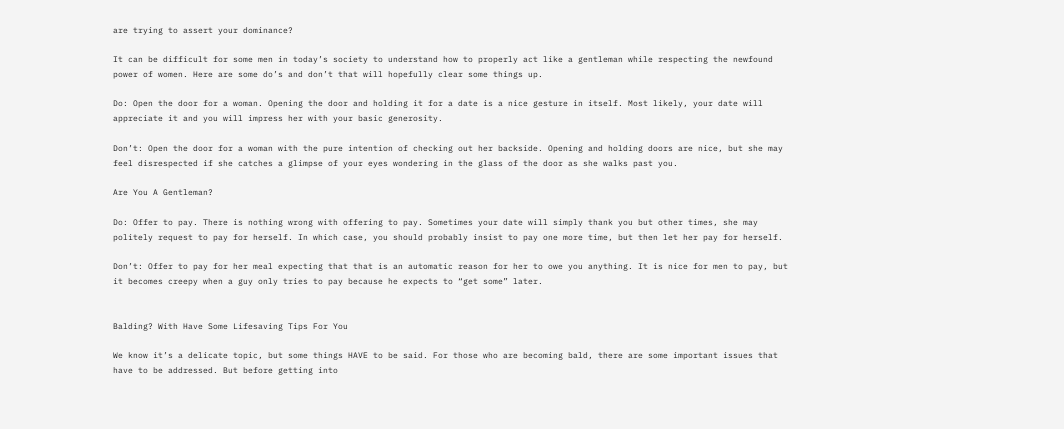are trying to assert your dominance?

It can be difficult for some men in today’s society to understand how to properly act like a gentleman while respecting the newfound power of women. Here are some do’s and don’t that will hopefully clear some things up.

Do: Open the door for a woman. Opening the door and holding it for a date is a nice gesture in itself. Most likely, your date will appreciate it and you will impress her with your basic generosity.

Don’t: Open the door for a woman with the pure intention of checking out her backside. Opening and holding doors are nice, but she may feel disrespected if she catches a glimpse of your eyes wondering in the glass of the door as she walks past you.

Are You A Gentleman?

Do: Offer to pay. There is nothing wrong with offering to pay. Sometimes your date will simply thank you but other times, she may politely request to pay for herself. In which case, you should probably insist to pay one more time, but then let her pay for herself.

Don’t: Offer to pay for her meal expecting that that is an automatic reason for her to owe you anything. It is nice for men to pay, but it becomes creepy when a guy only tries to pay because he expects to “get some” later.


Balding? With Have Some Lifesaving Tips For You

We know it’s a delicate topic, but some things HAVE to be said. For those who are becoming bald, there are some important issues that have to be addressed. But before getting into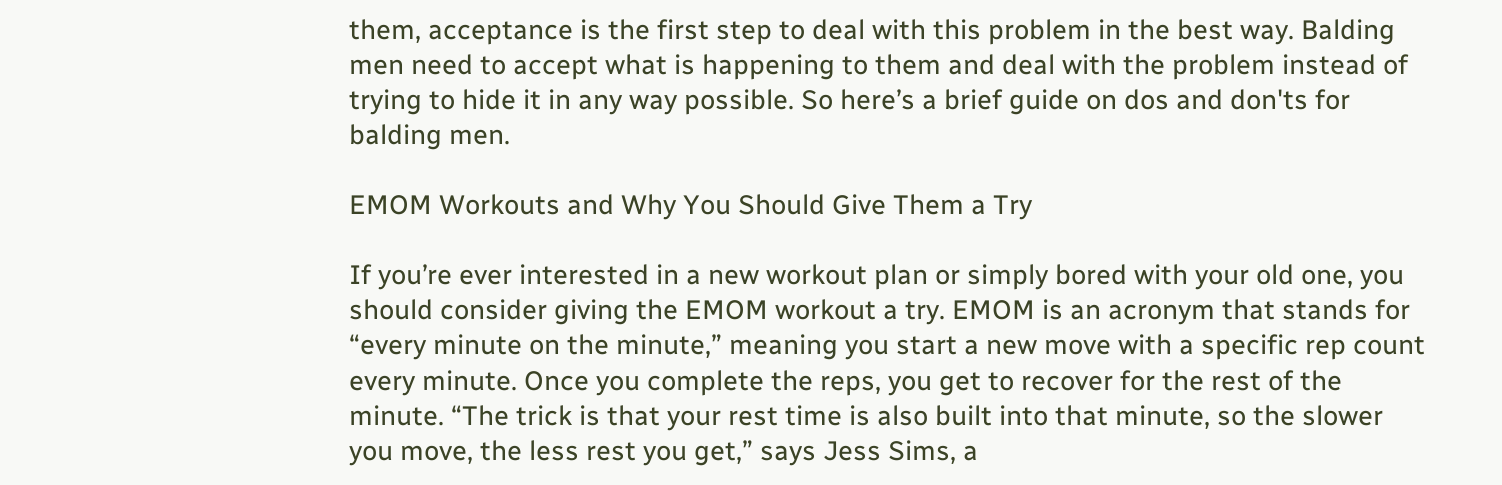them, acceptance is the first step to deal with this problem in the best way. Balding men need to accept what is happening to them and deal with the problem instead of trying to hide it in any way possible. So here’s a brief guide on dos and don'ts for balding men.

EMOM Workouts and Why You Should Give Them a Try

If you’re ever interested in a new workout plan or simply bored with your old one, you should consider giving the EMOM workout a try. EMOM is an acronym that stands for “every minute on the minute,” meaning you start a new move with a specific rep count every minute. Once you complete the reps, you get to recover for the rest of the minute. “The trick is that your rest time is also built into that minute, so the slower you move, the less rest you get,” says Jess Sims, a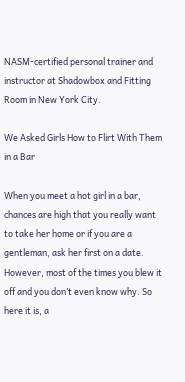NASM-certified personal trainer and instructor at Shadowbox and Fitting Room in New York City.

We Asked Girls How to Flirt With Them in a Bar

When you meet a hot girl in a bar, chances are high that you really want to take her home or if you are a gentleman, ask her first on a date. However, most of the times you blew it off and you don’t even know why. So here it is, a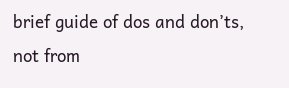brief guide of dos and don’ts, not from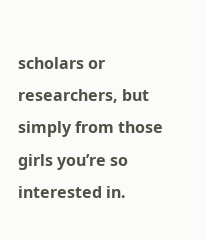scholars or researchers, but simply from those girls you’re so interested in.